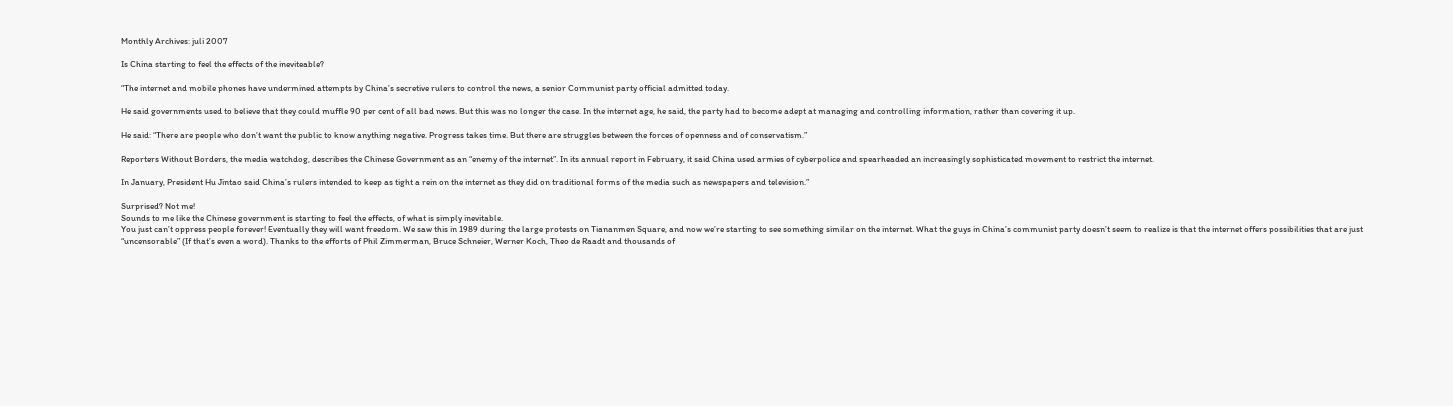Monthly Archives: juli 2007

Is China starting to feel the effects of the ineviteable?

“The internet and mobile phones have undermined attempts by China’s secretive rulers to control the news, a senior Communist party official admitted today.

He said governments used to believe that they could muffle 90 per cent of all bad news. But this was no longer the case. In the internet age, he said, the party had to become adept at managing and controlling information, rather than covering it up.

He said: “There are people who don’t want the public to know anything negative. Progress takes time. But there are struggles between the forces of openness and of conservatism.”

Reporters Without Borders, the media watchdog, describes the Chinese Government as an “enemy of the internet”. In its annual report in February, it said China used armies of cyberpolice and spearheaded an increasingly sophisticated movement to restrict the internet.

In January, President Hu Jintao said China’s rulers intended to keep as tight a rein on the internet as they did on traditional forms of the media such as newspapers and television.”

Surprised? Not me!
Sounds to me like the Chinese government is starting to feel the effects, of what is simply inevitable.
You just can’t oppress people forever! Eventually they will want freedom. We saw this in 1989 during the large protests on Tiananmen Square, and now we’re starting to see something similar on the internet. What the guys in China’s communist party doesn’t seem to realize is that the internet offers possibilities that are just “uncensorable” (If that’s even a word). Thanks to the efforts of Phil Zimmerman, Bruce Schneier, Werner Koch, Theo de Raadt and thousands of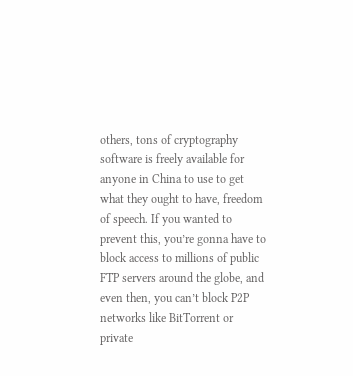others, tons of cryptography software is freely available for anyone in China to use to get what they ought to have, freedom of speech. If you wanted to prevent this, you’re gonna have to block access to millions of public FTP servers around the globe, and even then, you can’t block P2P networks like BitTorrent or private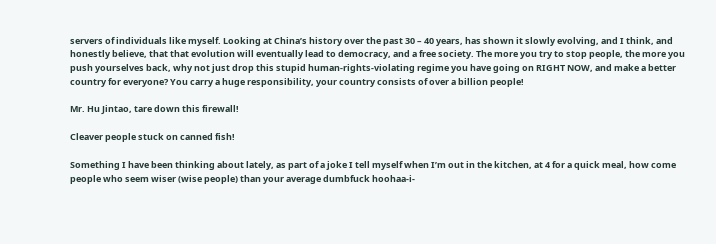servers of individuals like myself. Looking at China’s history over the past 30 – 40 years, has shown it slowly evolving, and I think, and honestly believe, that that evolution will eventually lead to democracy, and a free society. The more you try to stop people, the more you push yourselves back, why not just drop this stupid human-rights-violating regime you have going on RIGHT NOW, and make a better country for everyone? You carry a huge responsibility, your country consists of over a billion people!

Mr. Hu Jintao, tare down this firewall!

Cleaver people stuck on canned fish!

Something I have been thinking about lately, as part of a joke I tell myself when I’m out in the kitchen, at 4 for a quick meal, how come people who seem wiser (wise people) than your average dumbfuck hoohaa-i-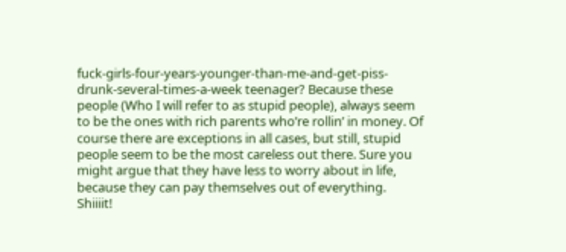fuck-girls-four-years-younger-than-me-and-get-piss-drunk-several-times-a-week teenager? Because these people (Who I will refer to as stupid people), always seem to be the ones with rich parents who’re rollin’ in money. Of course there are exceptions in all cases, but still, stupid people seem to be the most careless out there. Sure you might argue that they have less to worry about in life, because they can pay themselves out of everything. Shiiiit!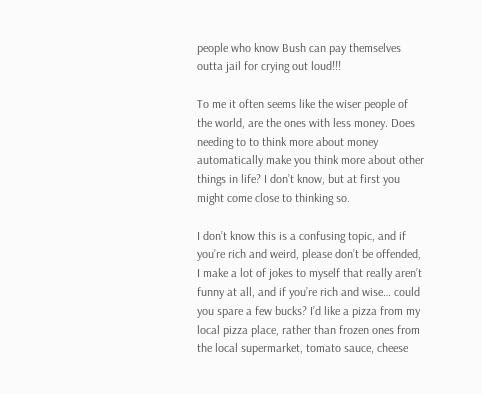people who know Bush can pay themselves outta jail for crying out loud!!!

To me it often seems like the wiser people of the world, are the ones with less money. Does needing to to think more about money automatically make you think more about other things in life? I don’t know, but at first you might come close to thinking so.

I don’t know this is a confusing topic, and if you’re rich and weird, please don’t be offended, I make a lot of jokes to myself that really aren’t funny at all, and if you’re rich and wise… could you spare a few bucks? I’d like a pizza from my local pizza place, rather than frozen ones from the local supermarket, tomato sauce, cheese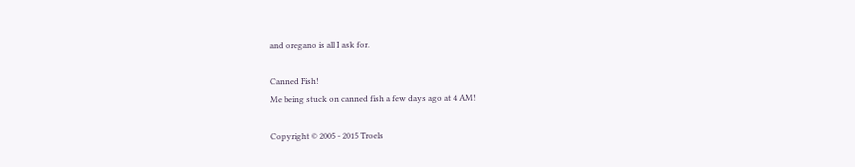and oregano is all I ask for.

Canned Fish!
Me being stuck on canned fish a few days ago at 4 AM!

Copyright © 2005 - 2015 Troels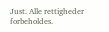Just. Alle rettigheder forbeholdes.